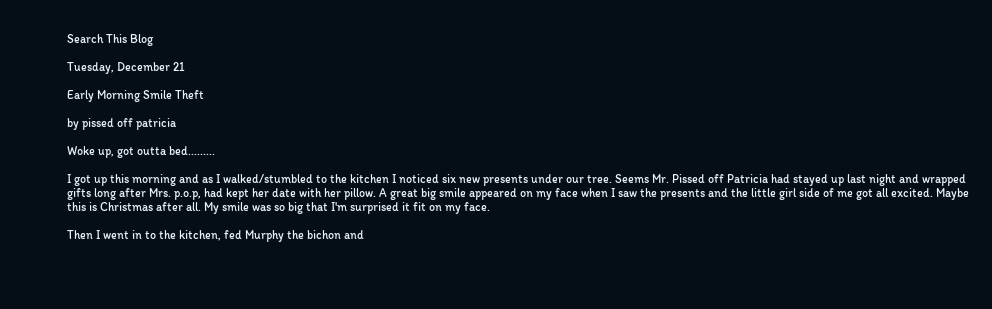Search This Blog

Tuesday, December 21

Early Morning Smile Theft

by pissed off patricia

Woke up, got outta bed.........

I got up this morning and as I walked/stumbled to the kitchen I noticed six new presents under our tree. Seems Mr. Pissed off Patricia had stayed up last night and wrapped gifts long after Mrs. p.o.p, had kept her date with her pillow. A great big smile appeared on my face when I saw the presents and the little girl side of me got all excited. Maybe this is Christmas after all. My smile was so big that I'm surprised it fit on my face.

Then I went in to the kitchen, fed Murphy the bichon and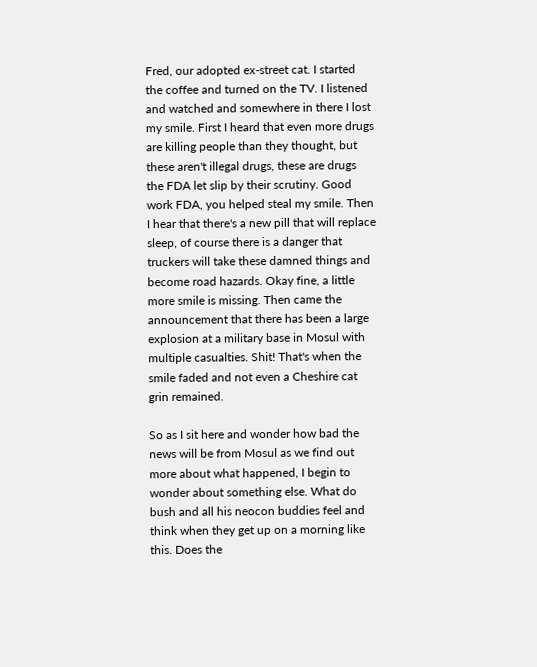Fred, our adopted ex-street cat. I started the coffee and turned on the TV. I listened and watched and somewhere in there I lost my smile. First I heard that even more drugs are killing people than they thought, but these aren't illegal drugs, these are drugs the FDA let slip by their scrutiny. Good work FDA, you helped steal my smile. Then I hear that there's a new pill that will replace sleep, of course there is a danger that truckers will take these damned things and become road hazards. Okay fine, a little more smile is missing. Then came the announcement that there has been a large explosion at a military base in Mosul with multiple casualties. Shit! That's when the smile faded and not even a Cheshire cat grin remained.

So as I sit here and wonder how bad the news will be from Mosul as we find out more about what happened, I begin to wonder about something else. What do bush and all his neocon buddies feel and think when they get up on a morning like this. Does the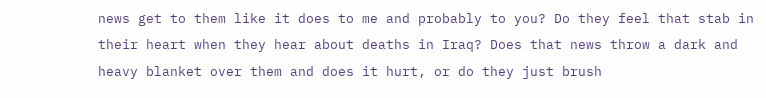news get to them like it does to me and probably to you? Do they feel that stab in their heart when they hear about deaths in Iraq? Does that news throw a dark and heavy blanket over them and does it hurt, or do they just brush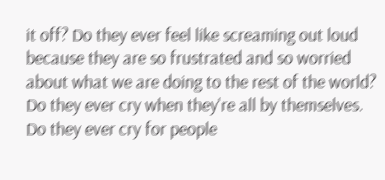it off? Do they ever feel like screaming out loud because they are so frustrated and so worried about what we are doing to the rest of the world? Do they ever cry when they're all by themselves. Do they ever cry for people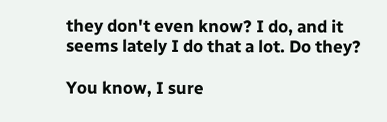they don't even know? I do, and it seems lately I do that a lot. Do they?

You know, I sure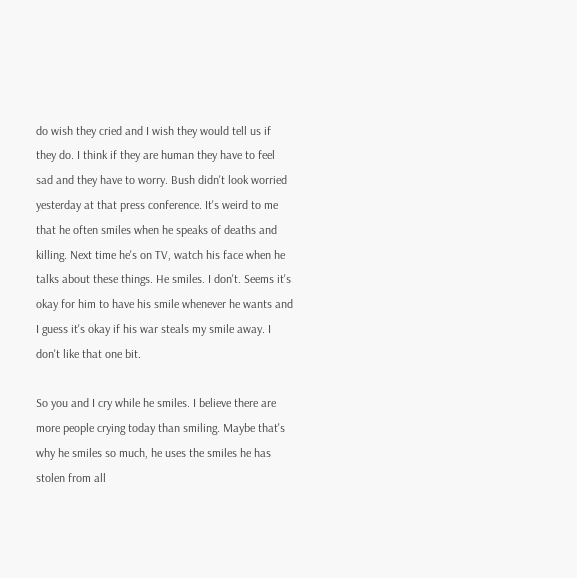do wish they cried and I wish they would tell us if they do. I think if they are human they have to feel sad and they have to worry. Bush didn't look worried yesterday at that press conference. It's weird to me that he often smiles when he speaks of deaths and killing. Next time he's on TV, watch his face when he talks about these things. He smiles. I don't. Seems it's okay for him to have his smile whenever he wants and I guess it's okay if his war steals my smile away. I don't like that one bit.

So you and I cry while he smiles. I believe there are more people crying today than smiling. Maybe that's why he smiles so much, he uses the smiles he has stolen from all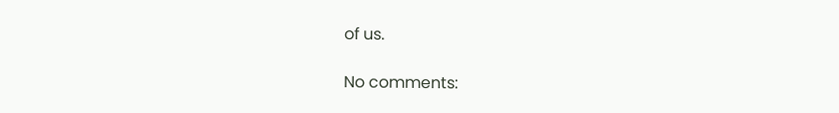of us.

No comments: